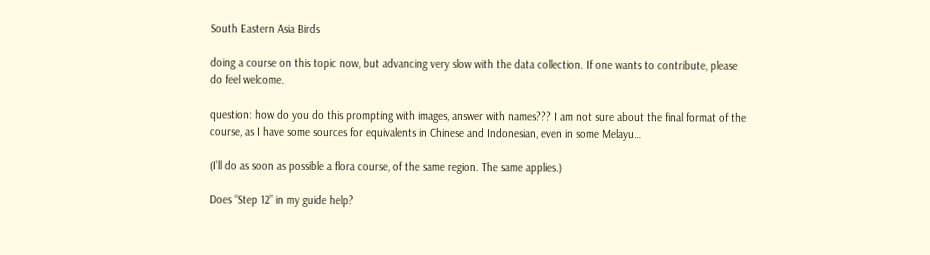South Eastern Asia Birds

doing a course on this topic now, but advancing very slow with the data collection. If one wants to contribute, please do feel welcome.

question: how do you do this prompting with images, answer with names??? I am not sure about the final format of the course, as I have some sources for equivalents in Chinese and Indonesian, even in some Melayu…

(I’ll do as soon as possible a flora course, of the same region. The same applies.)

Does “Step 12” in my guide help?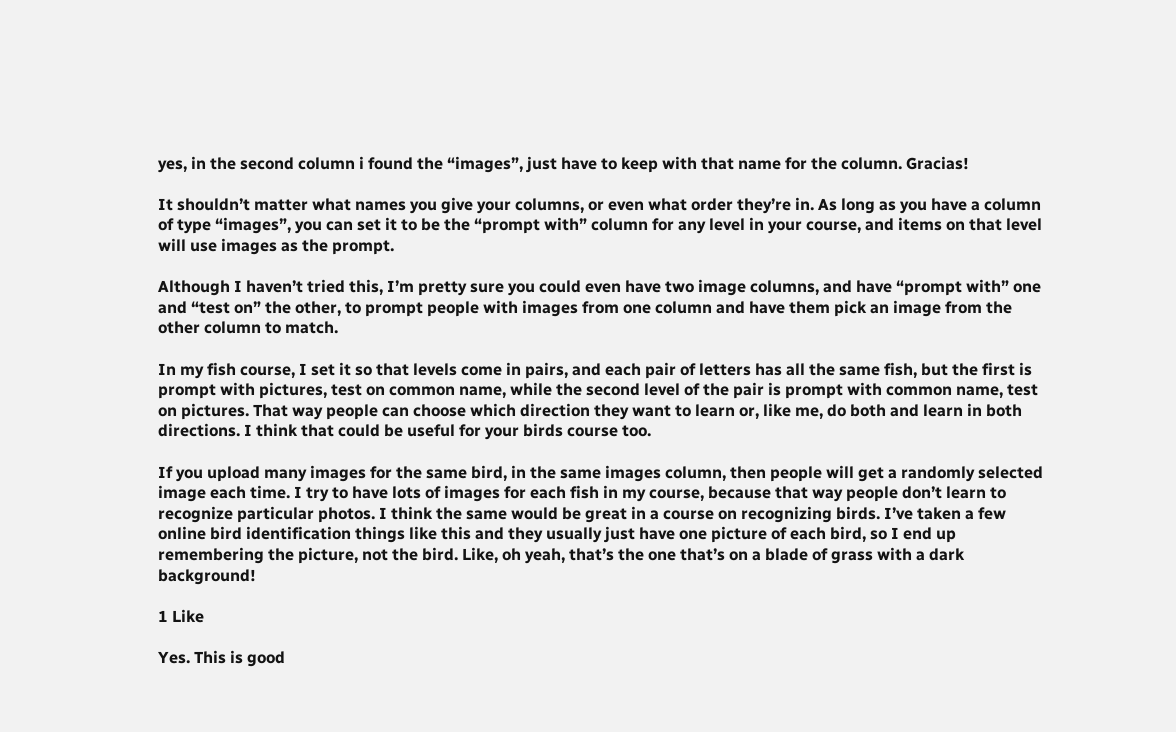yes, in the second column i found the “images”, just have to keep with that name for the column. Gracias!

It shouldn’t matter what names you give your columns, or even what order they’re in. As long as you have a column of type “images”, you can set it to be the “prompt with” column for any level in your course, and items on that level will use images as the prompt.

Although I haven’t tried this, I’m pretty sure you could even have two image columns, and have “prompt with” one and “test on” the other, to prompt people with images from one column and have them pick an image from the other column to match.

In my fish course, I set it so that levels come in pairs, and each pair of letters has all the same fish, but the first is prompt with pictures, test on common name, while the second level of the pair is prompt with common name, test on pictures. That way people can choose which direction they want to learn or, like me, do both and learn in both directions. I think that could be useful for your birds course too.

If you upload many images for the same bird, in the same images column, then people will get a randomly selected image each time. I try to have lots of images for each fish in my course, because that way people don’t learn to recognize particular photos. I think the same would be great in a course on recognizing birds. I’ve taken a few online bird identification things like this and they usually just have one picture of each bird, so I end up remembering the picture, not the bird. Like, oh yeah, that’s the one that’s on a blade of grass with a dark background!

1 Like

Yes. This is good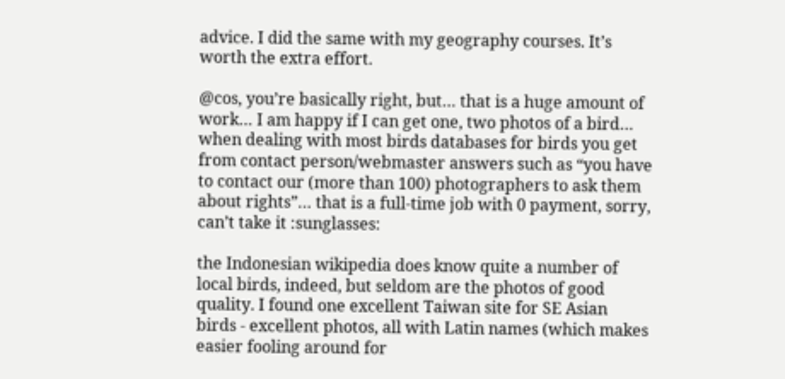advice. I did the same with my geography courses. It’s worth the extra effort.

@cos, you’re basically right, but… that is a huge amount of work… I am happy if I can get one, two photos of a bird… when dealing with most birds databases for birds you get from contact person/webmaster answers such as “you have to contact our (more than 100) photographers to ask them about rights”… that is a full-time job with 0 payment, sorry, can’t take it :sunglasses:

the Indonesian wikipedia does know quite a number of local birds, indeed, but seldom are the photos of good quality. I found one excellent Taiwan site for SE Asian birds - excellent photos, all with Latin names (which makes easier fooling around for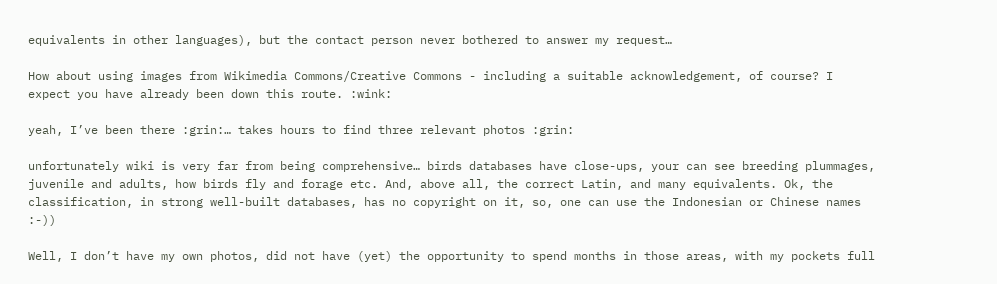equivalents in other languages), but the contact person never bothered to answer my request…

How about using images from Wikimedia Commons/Creative Commons - including a suitable acknowledgement, of course? I expect you have already been down this route. :wink:

yeah, I’ve been there :grin:… takes hours to find three relevant photos :grin:

unfortunately wiki is very far from being comprehensive… birds databases have close-ups, your can see breeding plummages, juvenile and adults, how birds fly and forage etc. And, above all, the correct Latin, and many equivalents. Ok, the classification, in strong well-built databases, has no copyright on it, so, one can use the Indonesian or Chinese names :-))

Well, I don’t have my own photos, did not have (yet) the opportunity to spend months in those areas, with my pockets full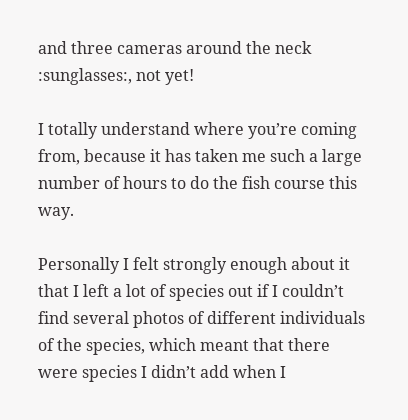and three cameras around the neck :sunglasses:, not yet!

I totally understand where you’re coming from, because it has taken me such a large number of hours to do the fish course this way.

Personally I felt strongly enough about it that I left a lot of species out if I couldn’t find several photos of different individuals of the species, which meant that there were species I didn’t add when I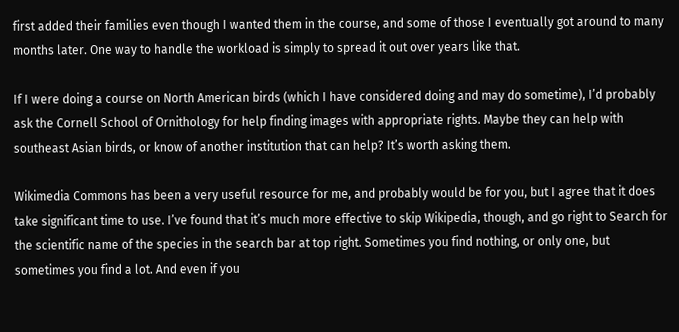first added their families even though I wanted them in the course, and some of those I eventually got around to many months later. One way to handle the workload is simply to spread it out over years like that.

If I were doing a course on North American birds (which I have considered doing and may do sometime), I’d probably ask the Cornell School of Ornithology for help finding images with appropriate rights. Maybe they can help with southeast Asian birds, or know of another institution that can help? It’s worth asking them.

Wikimedia Commons has been a very useful resource for me, and probably would be for you, but I agree that it does take significant time to use. I’ve found that it’s much more effective to skip Wikipedia, though, and go right to Search for the scientific name of the species in the search bar at top right. Sometimes you find nothing, or only one, but sometimes you find a lot. And even if you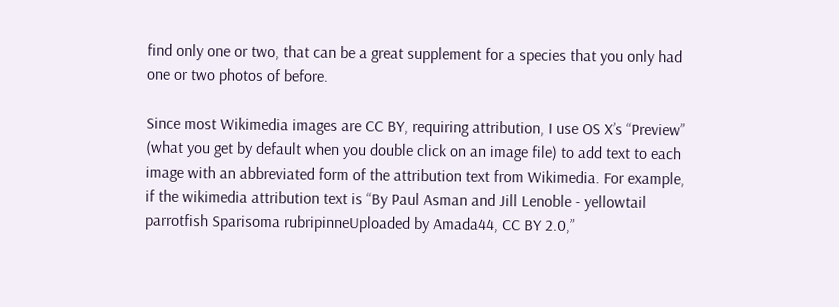find only one or two, that can be a great supplement for a species that you only had one or two photos of before.

Since most Wikimedia images are CC BY, requiring attribution, I use OS X’s “Preview” (what you get by default when you double click on an image file) to add text to each image with an abbreviated form of the attribution text from Wikimedia. For example, if the wikimedia attribution text is “By Paul Asman and Jill Lenoble - yellowtail parrotfish Sparisoma rubripinneUploaded by Amada44, CC BY 2.0,”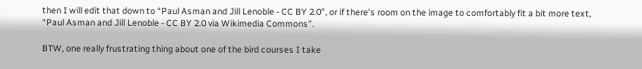then I will edit that down to “Paul Asman and Jill Lenoble - CC BY 2.0”, or if there’s room on the image to comfortably fit a bit more text, “Paul Asman and Jill Lenoble - CC BY 2.0 via Wikimedia Commons”.

BTW, one really frustrating thing about one of the bird courses I take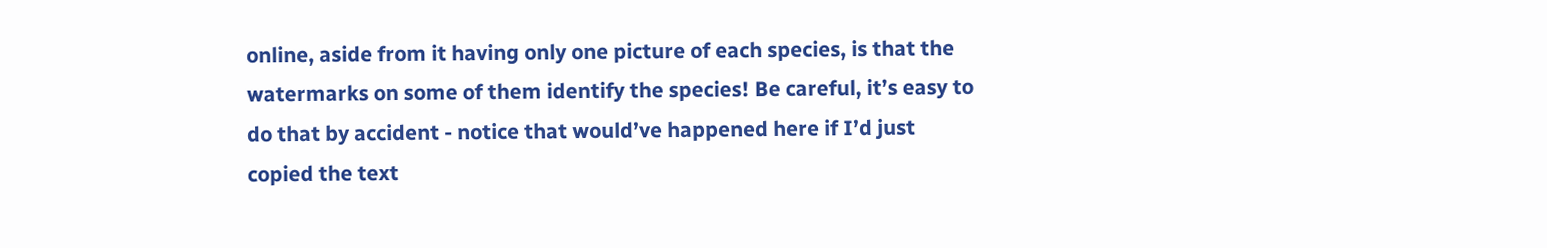online, aside from it having only one picture of each species, is that the watermarks on some of them identify the species! Be careful, it’s easy to do that by accident - notice that would’ve happened here if I’d just copied the text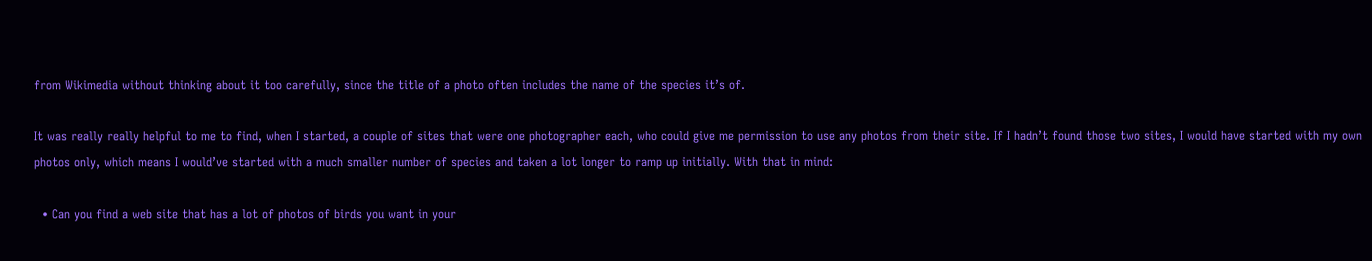from Wikimedia without thinking about it too carefully, since the title of a photo often includes the name of the species it’s of.

It was really really helpful to me to find, when I started, a couple of sites that were one photographer each, who could give me permission to use any photos from their site. If I hadn’t found those two sites, I would have started with my own photos only, which means I would’ve started with a much smaller number of species and taken a lot longer to ramp up initially. With that in mind:

  • Can you find a web site that has a lot of photos of birds you want in your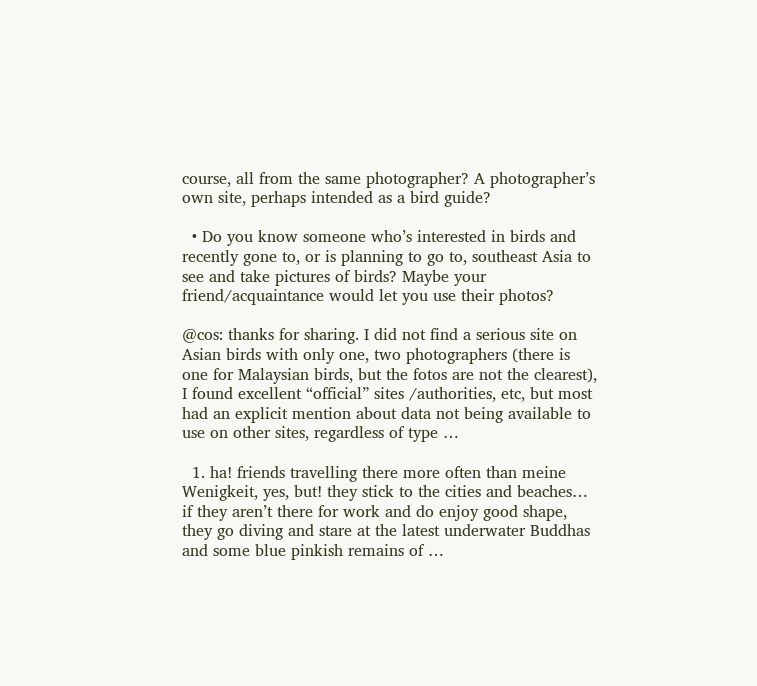course, all from the same photographer? A photographer’s own site, perhaps intended as a bird guide?

  • Do you know someone who’s interested in birds and recently gone to, or is planning to go to, southeast Asia to see and take pictures of birds? Maybe your friend/acquaintance would let you use their photos?

@cos: thanks for sharing. I did not find a serious site on Asian birds with only one, two photographers (there is one for Malaysian birds, but the fotos are not the clearest), I found excellent “official” sites /authorities, etc, but most had an explicit mention about data not being available to use on other sites, regardless of type …

  1. ha! friends travelling there more often than meine Wenigkeit, yes, but! they stick to the cities and beaches… if they aren’t there for work and do enjoy good shape, they go diving and stare at the latest underwater Buddhas and some blue pinkish remains of …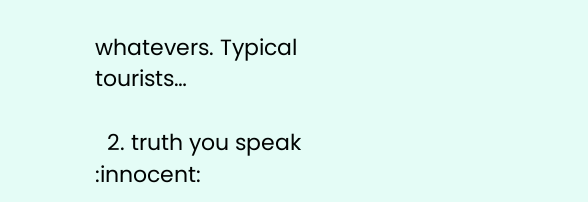whatevers. Typical tourists…

  2. truth you speak :innocent: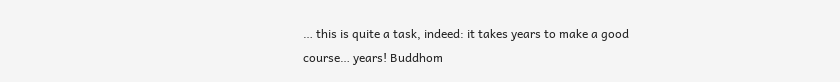… this is quite a task, indeed: it takes years to make a good course… years! Buddhom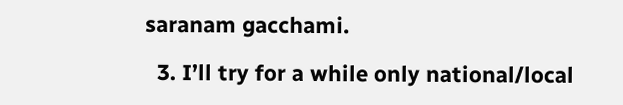saranam gacchami.

  3. I’ll try for a while only national/local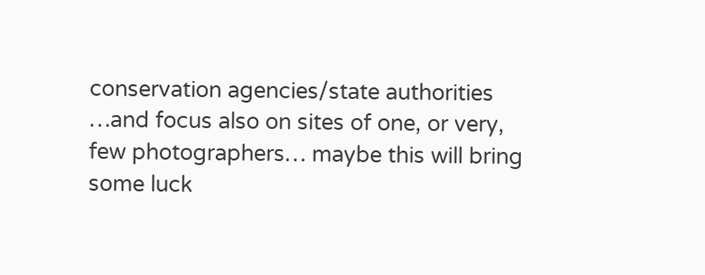conservation agencies/state authorities …and focus also on sites of one, or very, few photographers… maybe this will bring some luck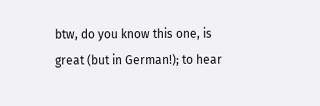btw, do you know this one, is great (but in German!); to hear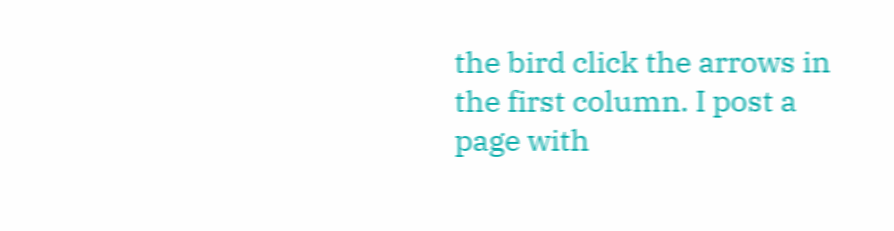the bird click the arrows in the first column. I post a page with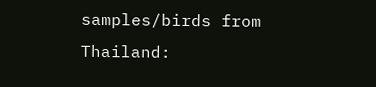samples/birds from Thailand: